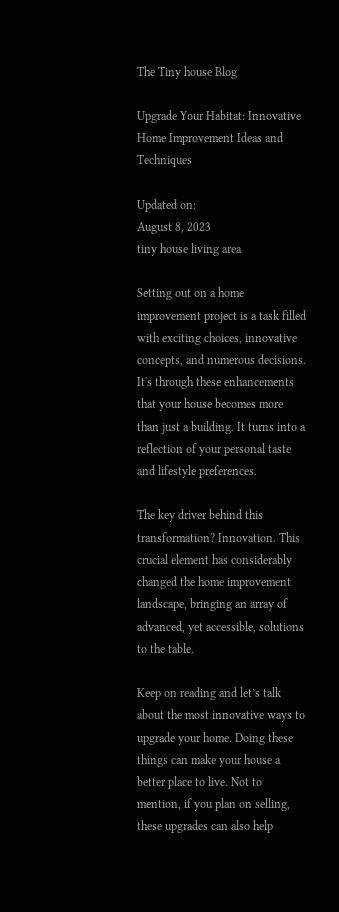The Tiny house Blog

Upgrade Your Habitat: Innovative Home Improvement Ideas and Techniques

Updated on:
August 8, 2023
tiny house living area

Setting out on a home improvement project is a task filled with exciting choices, innovative concepts, and numerous decisions. It's through these enhancements that your house becomes more than just a building. It turns into a reflection of your personal taste and lifestyle preferences.

The key driver behind this transformation? Innovation. This crucial element has considerably changed the home improvement landscape, bringing an array of advanced, yet accessible, solutions to the table.

Keep on reading and let’s talk about the most innovative ways to upgrade your home. Doing these things can make your house a better place to live. Not to mention, if you plan on selling, these upgrades can also help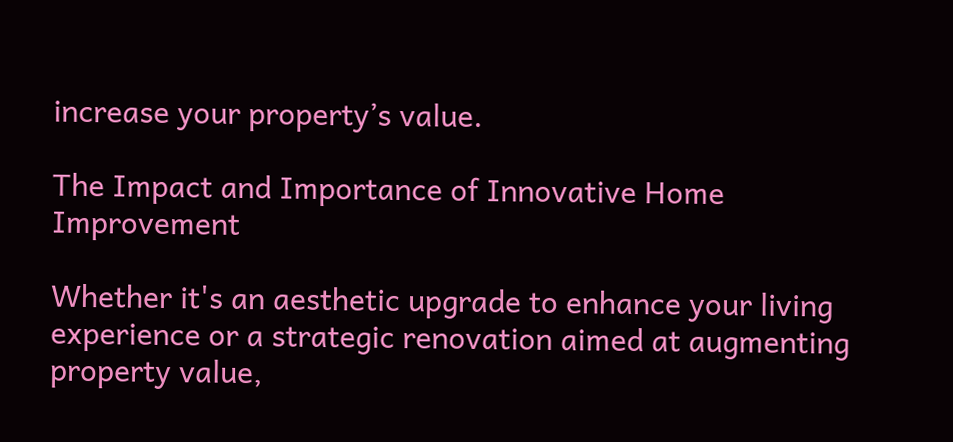increase your property’s value.

The Impact and Importance of Innovative Home Improvement

Whether it's an aesthetic upgrade to enhance your living experience or a strategic renovation aimed at augmenting property value,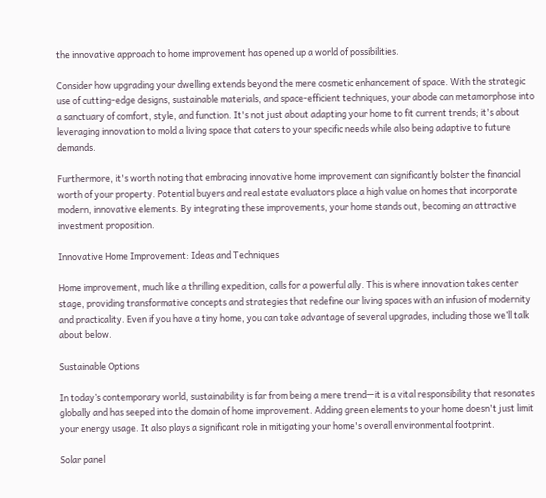the innovative approach to home improvement has opened up a world of possibilities.

Consider how upgrading your dwelling extends beyond the mere cosmetic enhancement of space. With the strategic use of cutting-edge designs, sustainable materials, and space-efficient techniques, your abode can metamorphose into a sanctuary of comfort, style, and function. It's not just about adapting your home to fit current trends; it's about leveraging innovation to mold a living space that caters to your specific needs while also being adaptive to future demands.

Furthermore, it's worth noting that embracing innovative home improvement can significantly bolster the financial worth of your property. Potential buyers and real estate evaluators place a high value on homes that incorporate modern, innovative elements. By integrating these improvements, your home stands out, becoming an attractive investment proposition.

Innovative Home Improvement: Ideas and Techniques

Home improvement, much like a thrilling expedition, calls for a powerful ally. This is where innovation takes center stage, providing transformative concepts and strategies that redefine our living spaces with an infusion of modernity and practicality. Even if you have a tiny home, you can take advantage of several upgrades, including those we’ll talk about below.

Sustainable Options

In today’s contemporary world, sustainability is far from being a mere trend—it is a vital responsibility that resonates globally and has seeped into the domain of home improvement. Adding green elements to your home doesn't just limit your energy usage. It also plays a significant role in mitigating your home's overall environmental footprint.

Solar panel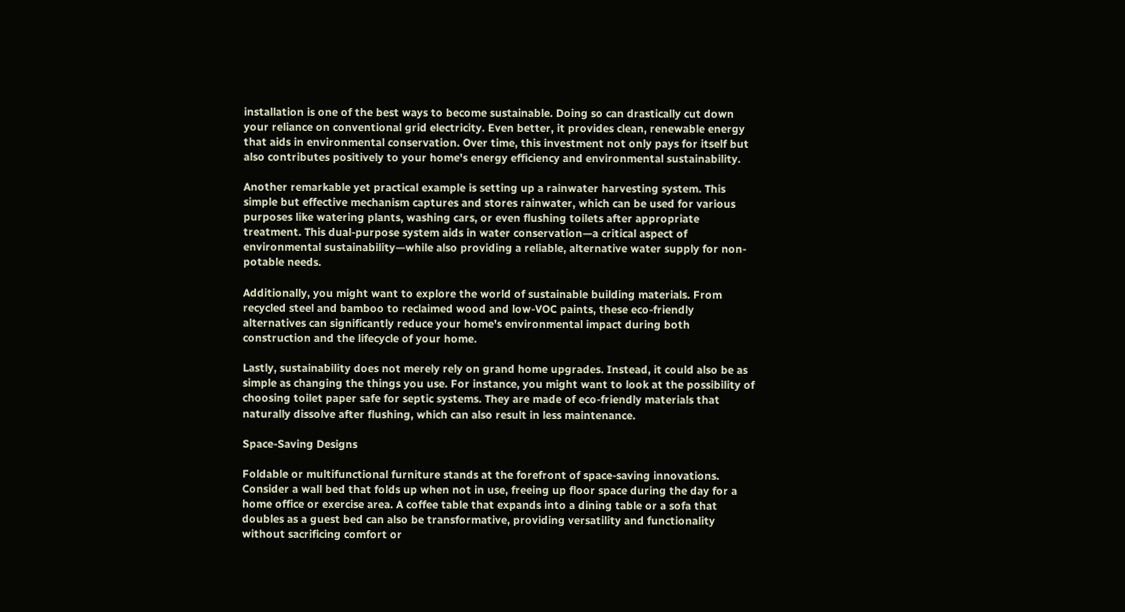installation is one of the best ways to become sustainable. Doing so can drastically cut down your reliance on conventional grid electricity. Even better, it provides clean, renewable energy that aids in environmental conservation. Over time, this investment not only pays for itself but also contributes positively to your home's energy efficiency and environmental sustainability.

Another remarkable yet practical example is setting up a rainwater harvesting system. This simple but effective mechanism captures and stores rainwater, which can be used for various purposes like watering plants, washing cars, or even flushing toilets after appropriate treatment. This dual-purpose system aids in water conservation—a critical aspect of environmental sustainability—while also providing a reliable, alternative water supply for non-potable needs.

Additionally, you might want to explore the world of sustainable building materials. From recycled steel and bamboo to reclaimed wood and low-VOC paints, these eco-friendly alternatives can significantly reduce your home's environmental impact during both construction and the lifecycle of your home.

Lastly, sustainability does not merely rely on grand home upgrades. Instead, it could also be as simple as changing the things you use. For instance, you might want to look at the possibility of choosing toilet paper safe for septic systems. They are made of eco-friendly materials that naturally dissolve after flushing, which can also result in less maintenance.

Space-Saving Designs

Foldable or multifunctional furniture stands at the forefront of space-saving innovations. Consider a wall bed that folds up when not in use, freeing up floor space during the day for a home office or exercise area. A coffee table that expands into a dining table or a sofa that doubles as a guest bed can also be transformative, providing versatility and functionality without sacrificing comfort or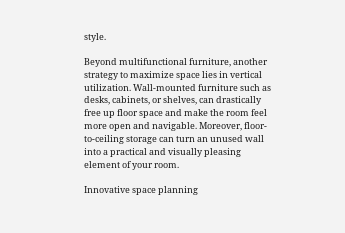style.

Beyond multifunctional furniture, another strategy to maximize space lies in vertical utilization. Wall-mounted furniture such as desks, cabinets, or shelves, can drastically free up floor space and make the room feel more open and navigable. Moreover, floor-to-ceiling storage can turn an unused wall into a practical and visually pleasing element of your room.

Innovative space planning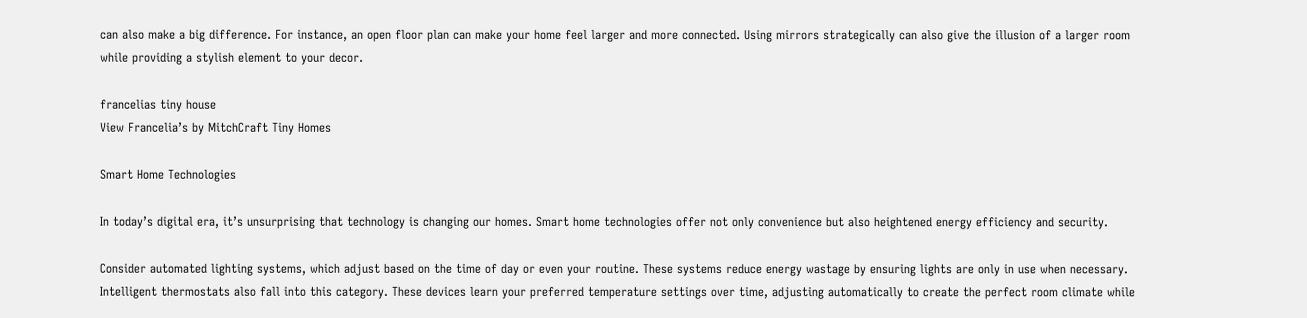can also make a big difference. For instance, an open floor plan can make your home feel larger and more connected. Using mirrors strategically can also give the illusion of a larger room while providing a stylish element to your decor.

francelias tiny house
View Francelia’s by MitchCraft Tiny Homes

Smart Home Technologies

In today’s digital era, it’s unsurprising that technology is changing our homes. Smart home technologies offer not only convenience but also heightened energy efficiency and security.

Consider automated lighting systems, which adjust based on the time of day or even your routine. These systems reduce energy wastage by ensuring lights are only in use when necessary. Intelligent thermostats also fall into this category. These devices learn your preferred temperature settings over time, adjusting automatically to create the perfect room climate while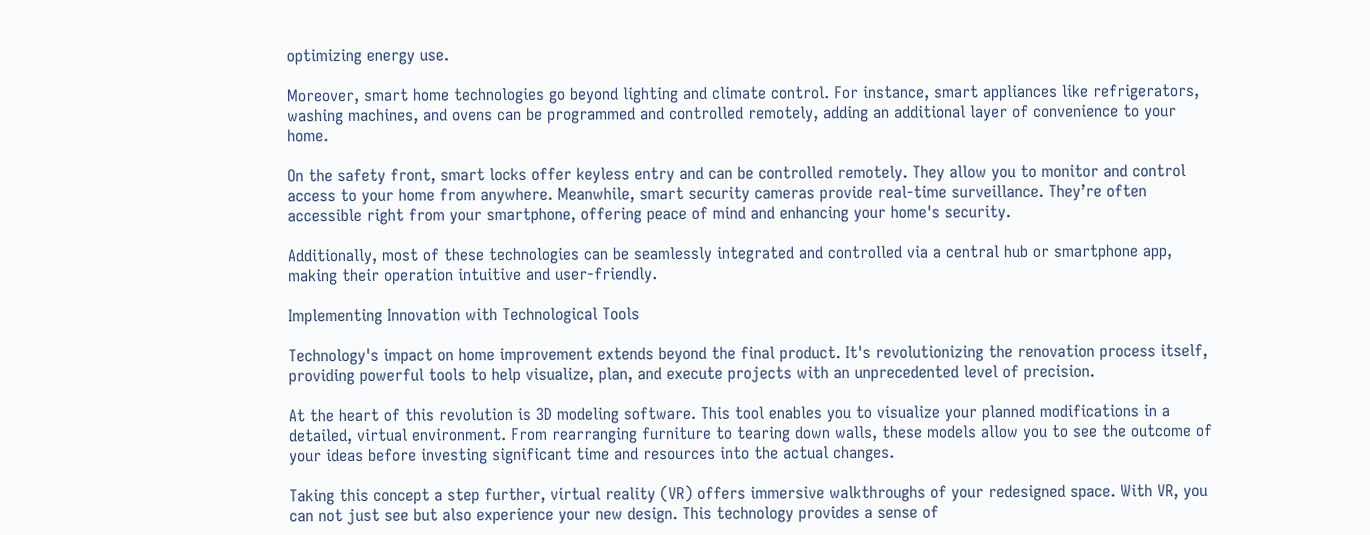optimizing energy use.

Moreover, smart home technologies go beyond lighting and climate control. For instance, smart appliances like refrigerators, washing machines, and ovens can be programmed and controlled remotely, adding an additional layer of convenience to your home.

On the safety front, smart locks offer keyless entry and can be controlled remotely. They allow you to monitor and control access to your home from anywhere. Meanwhile, smart security cameras provide real-time surveillance. They’re often accessible right from your smartphone, offering peace of mind and enhancing your home's security.

Additionally, most of these technologies can be seamlessly integrated and controlled via a central hub or smartphone app, making their operation intuitive and user-friendly.

Implementing Innovation with Technological Tools

Technology's impact on home improvement extends beyond the final product. It's revolutionizing the renovation process itself, providing powerful tools to help visualize, plan, and execute projects with an unprecedented level of precision.

At the heart of this revolution is 3D modeling software. This tool enables you to visualize your planned modifications in a detailed, virtual environment. From rearranging furniture to tearing down walls, these models allow you to see the outcome of your ideas before investing significant time and resources into the actual changes.

Taking this concept a step further, virtual reality (VR) offers immersive walkthroughs of your redesigned space. With VR, you can not just see but also experience your new design. This technology provides a sense of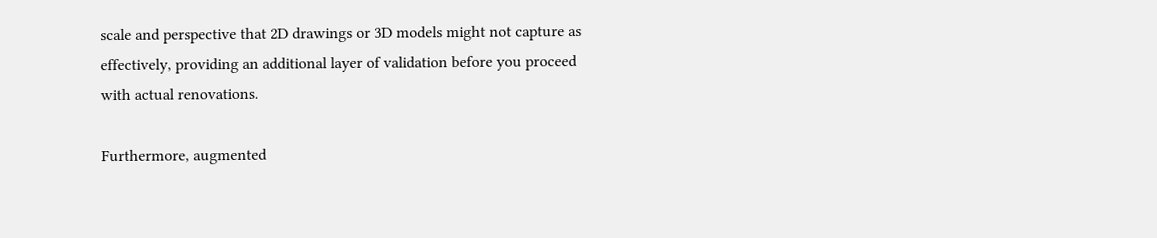scale and perspective that 2D drawings or 3D models might not capture as effectively, providing an additional layer of validation before you proceed with actual renovations.

Furthermore, augmented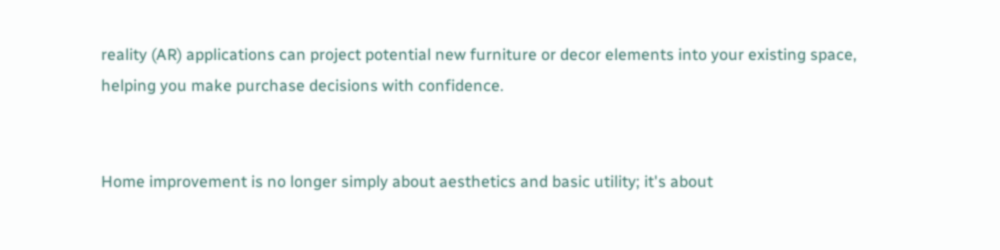reality (AR) applications can project potential new furniture or decor elements into your existing space, helping you make purchase decisions with confidence.


Home improvement is no longer simply about aesthetics and basic utility; it's about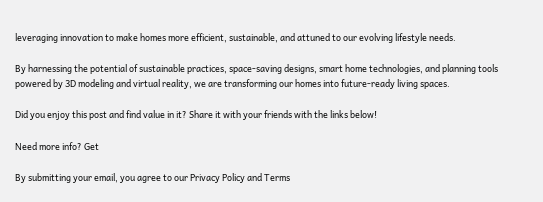leveraging innovation to make homes more efficient, sustainable, and attuned to our evolving lifestyle needs.

By harnessing the potential of sustainable practices, space-saving designs, smart home technologies, and planning tools powered by 3D modeling and virtual reality, we are transforming our homes into future-ready living spaces.

Did you enjoy this post and find value in it? Share it with your friends with the links below!

Need more info? Get

By submitting your email, you agree to our Privacy Policy and Terms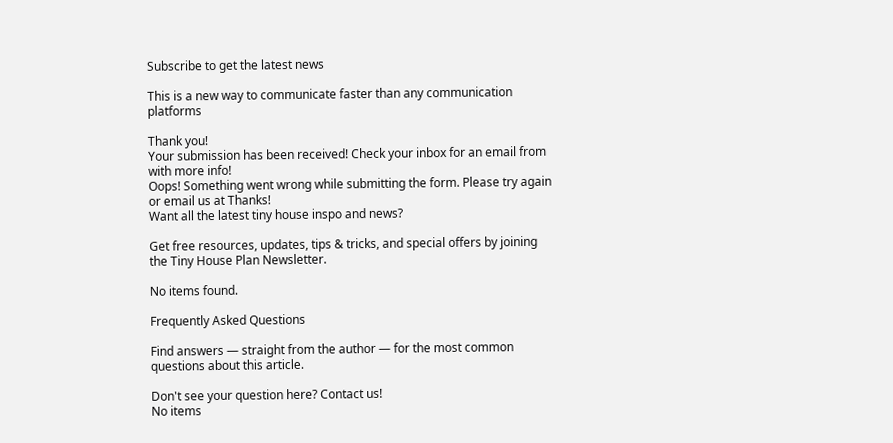Subscribe to get the latest news

This is a new way to communicate faster than any communication platforms

Thank you!
Your submission has been received! Check your inbox for an email from with more info!
Oops! Something went wrong while submitting the form. Please try again or email us at Thanks!
Want all the latest tiny house inspo and news?

Get free resources, updates, tips & tricks, and special offers by joining the Tiny House Plan Newsletter.

No items found.

Frequently Asked Questions

Find answers — straight from the author — for the most common questions about this article.

Don't see your question here? Contact us!
No items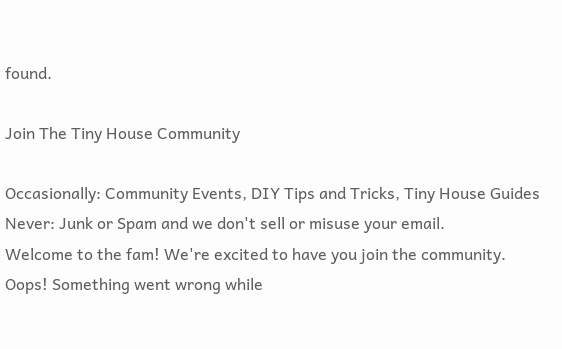found.

Join The Tiny House Community

Occasionally: Community Events, DIY Tips and Tricks, Tiny House Guides
Never: Junk or Spam and we don't sell or misuse your email.
Welcome to the fam! We're excited to have you join the community.
Oops! Something went wrong while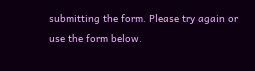submitting the form. Please try again or use the form below.